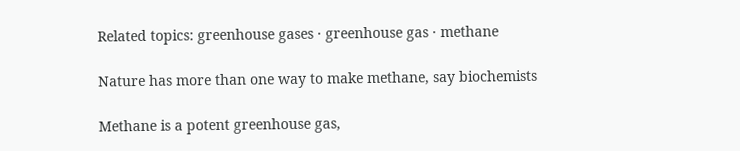Related topics: greenhouse gases · greenhouse gas · methane

Nature has more than one way to make methane, say biochemists

Methane is a potent greenhouse gas,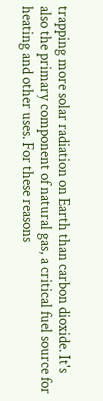trapping more solar radiation on Earth than carbon dioxide. It's also the primary component of natural gas, a critical fuel source for heating and other uses. For these reasons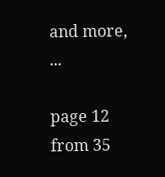and more, ...

page 12 from 35